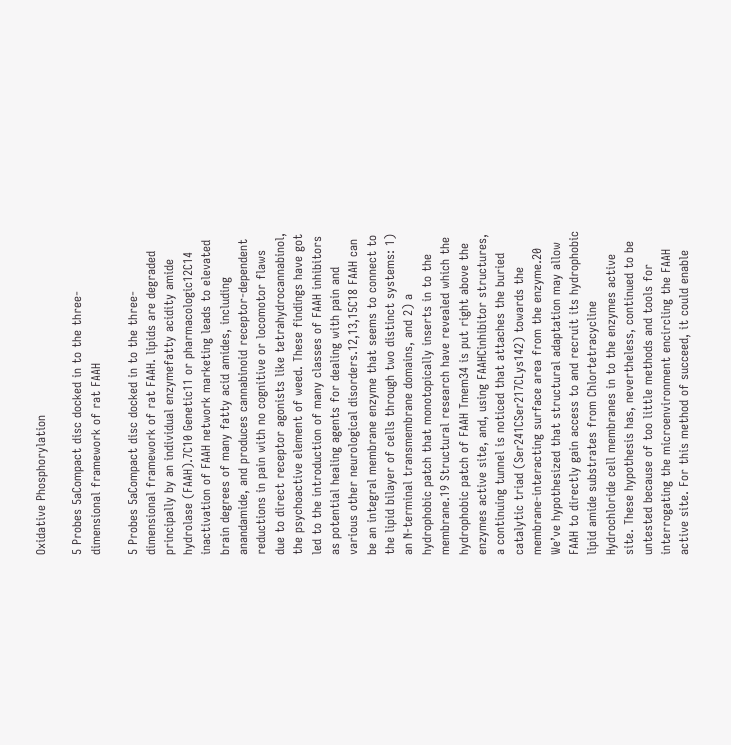Oxidative Phosphorylation

5 Probes 5aCompact disc docked in to the three-dimensional framework of rat FAAH

5 Probes 5aCompact disc docked in to the three-dimensional framework of rat FAAH. lipids are degraded principally by an individual enzymefatty acidity amide hydrolase (FAAH).7C10 Genetic11 or pharmacologic12C14 inactivation of FAAH network marketing leads to elevated brain degrees of many fatty acid amides, including anandamide, and produces cannabinoid receptor-dependent reductions in pain with no cognitive or locomotor flaws due to direct receptor agonists like tetrahydrocannabinol, the psychoactive element of weed. These findings have got led to the introduction of many classes of FAAH inhibitors as potential healing agents for dealing with pain and various other neurological disorders.12,13,15C18 FAAH can be an integral membrane enzyme that seems to connect to the lipid bilayer of cells through two distinct systems: 1) an N-terminal transmembrane domains, and 2) a hydrophobic patch that monotopically inserts in to the membrane.19 Structural research have revealed which the hydrophobic patch of FAAH Tmem34 is put right above the enzymes active site, and, using FAAHCinhibitor structures, a continuing tunnel is noticed that attaches the buried catalytic triad (Ser241CSer217CLys142) towards the membrane-interacting surface area from the enzyme.20 We’ve hypothesized that structural adaptation may allow FAAH to directly gain access to and recruit its hydrophobic lipid amide substrates from Chlortetracycline Hydrochloride cell membranes in to the enzymes active site. These hypothesis has, nevertheless, continued to be untested because of too little methods and tools for interrogating the microenvironment encircling the FAAH active site. For this method of succeed, it could enable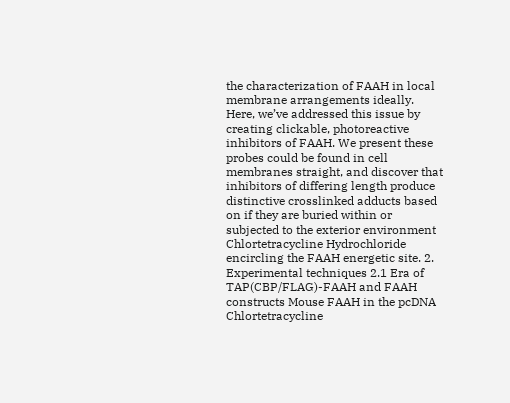the characterization of FAAH in local membrane arrangements ideally. Here, we’ve addressed this issue by creating clickable, photoreactive inhibitors of FAAH. We present these probes could be found in cell membranes straight, and discover that inhibitors of differing length produce distinctive crosslinked adducts based on if they are buried within or subjected to the exterior environment Chlortetracycline Hydrochloride encircling the FAAH energetic site. 2. Experimental techniques 2.1 Era of TAP(CBP/FLAG)-FAAH and FAAH constructs Mouse FAAH in the pcDNA Chlortetracycline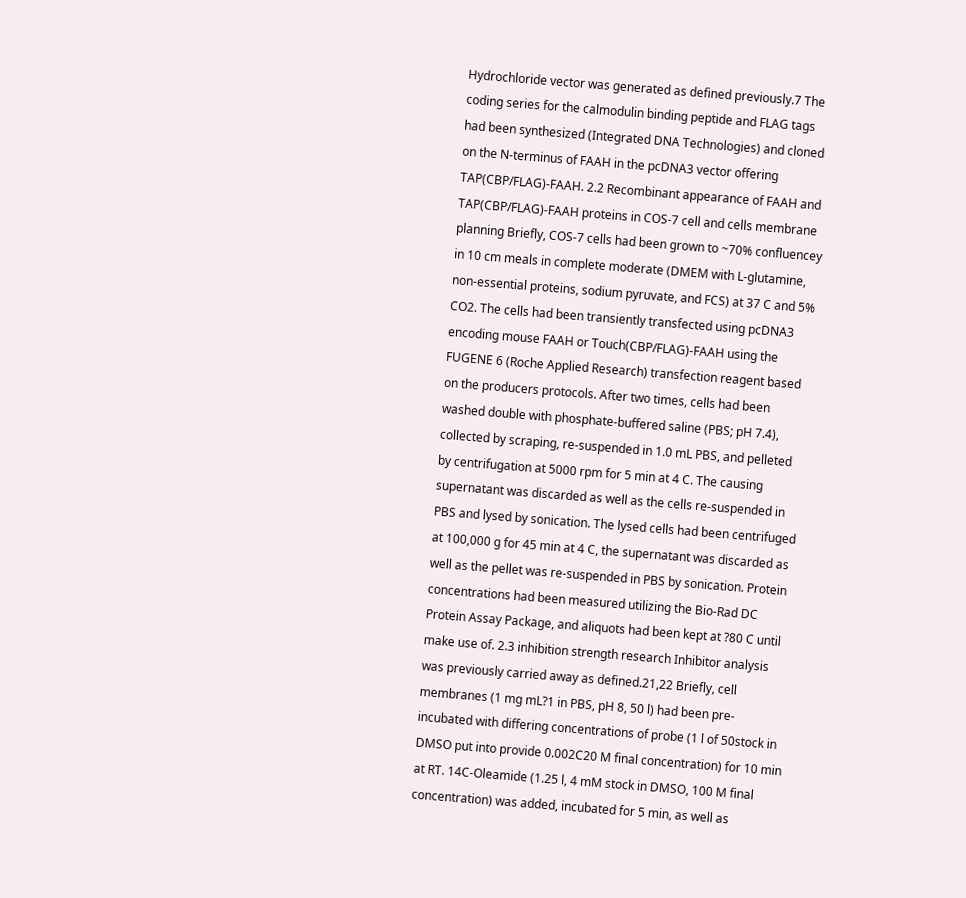Hydrochloride vector was generated as defined previously.7 The coding series for the calmodulin binding peptide and FLAG tags had been synthesized (Integrated DNA Technologies) and cloned on the N-terminus of FAAH in the pcDNA3 vector offering TAP(CBP/FLAG)-FAAH. 2.2 Recombinant appearance of FAAH and TAP(CBP/FLAG)-FAAH proteins in COS-7 cell and cells membrane planning Briefly, COS-7 cells had been grown to ~70% confluencey in 10 cm meals in complete moderate (DMEM with L-glutamine, non-essential proteins, sodium pyruvate, and FCS) at 37 C and 5% CO2. The cells had been transiently transfected using pcDNA3 encoding mouse FAAH or Touch(CBP/FLAG)-FAAH using the FUGENE 6 (Roche Applied Research) transfection reagent based on the producers protocols. After two times, cells had been washed double with phosphate-buffered saline (PBS; pH 7.4), collected by scraping, re-suspended in 1.0 mL PBS, and pelleted by centrifugation at 5000 rpm for 5 min at 4 C. The causing supernatant was discarded as well as the cells re-suspended in PBS and lysed by sonication. The lysed cells had been centrifuged at 100,000 g for 45 min at 4 C, the supernatant was discarded as well as the pellet was re-suspended in PBS by sonication. Protein concentrations had been measured utilizing the Bio-Rad DC Protein Assay Package, and aliquots had been kept at ?80 C until make use of. 2.3 inhibition strength research Inhibitor analysis was previously carried away as defined.21,22 Briefly, cell membranes (1 mg mL?1 in PBS, pH 8, 50 l) had been pre-incubated with differing concentrations of probe (1 l of 50stock in DMSO put into provide 0.002C20 M final concentration) for 10 min at RT. 14C-Oleamide (1.25 l, 4 mM stock in DMSO, 100 M final concentration) was added, incubated for 5 min, as well as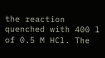the reaction quenched with 400 l of 0.5 M HCl. The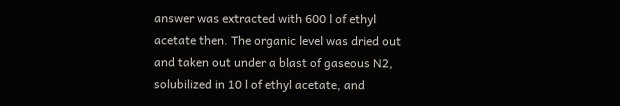answer was extracted with 600 l of ethyl acetate then. The organic level was dried out and taken out under a blast of gaseous N2, solubilized in 10 l of ethyl acetate, and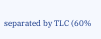separated by TLC (60%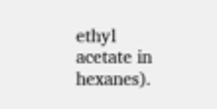ethyl acetate in hexanes).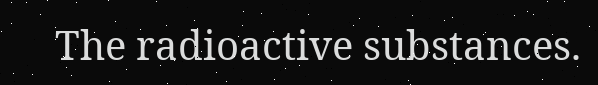The radioactive substances.